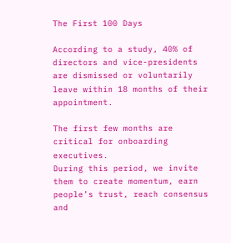The First 100 Days

According to a study, 40% of directors and vice-presidents are dismissed or voluntarily leave within 18 months of their appointment.

The first few months are critical for onboarding executives.
During this period, we invite them to create momentum, earn people’s trust, reach consensus and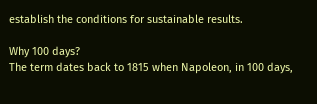establish the conditions for sustainable results.

Why 100 days?
The term dates back to 1815 when Napoleon, in 100 days,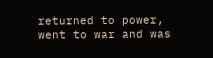returned to power, went to war and was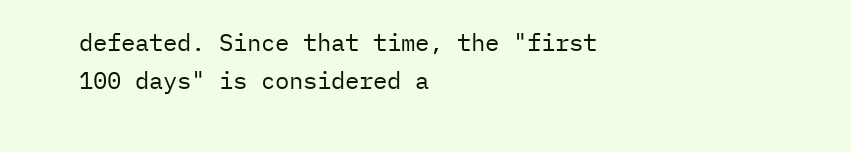defeated. Since that time, the "first 100 days" is considered a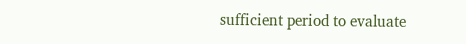sufficient period to evaluate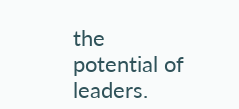the potential of leaders.